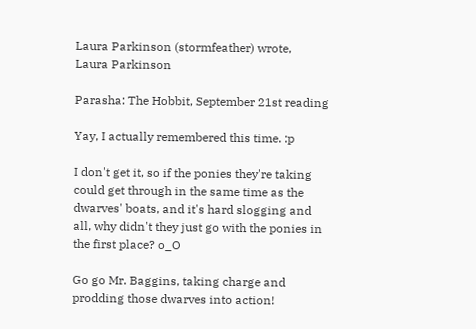Laura Parkinson (stormfeather) wrote,
Laura Parkinson

Parasha: The Hobbit, September 21st reading

Yay, I actually remembered this time. :p

I don't get it, so if the ponies they're taking could get through in the same time as the dwarves' boats, and it's hard slogging and all, why didn't they just go with the ponies in the first place? o_O

Go go Mr. Baggins, taking charge and prodding those dwarves into action!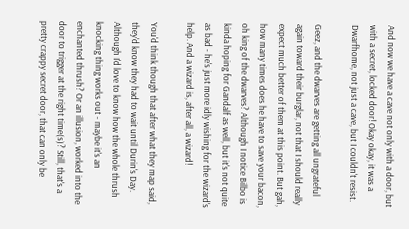And now we have a cave not only with a door, but with a secret, locked door! Okay okay, it was a Dwarfhome, not just a cave, but I couldn't resist.

Geez, and the dwarves are getting all ungrateful again toward their burglar, not that I should really expect much better of them at this point. But gah, how many times does he have to save your bacon, oh king of the dwarves? Although I notice Bilbo is kinda hoping for Gandalf as well, but it's not quite as bad - he's just more idly wishing for the wizard's help. And a wizard is, after all, a wizard!

You'd think though that after what they map said, they'd know they had to wait until Durin's Day. Although I'd love to know how the whole thrush knocking thing works out - maybe it's an enchanted thrush? Or an illusion, worked into the door to trigger at the right time(s)? Still, that's a pretty crappy secret door, that can only be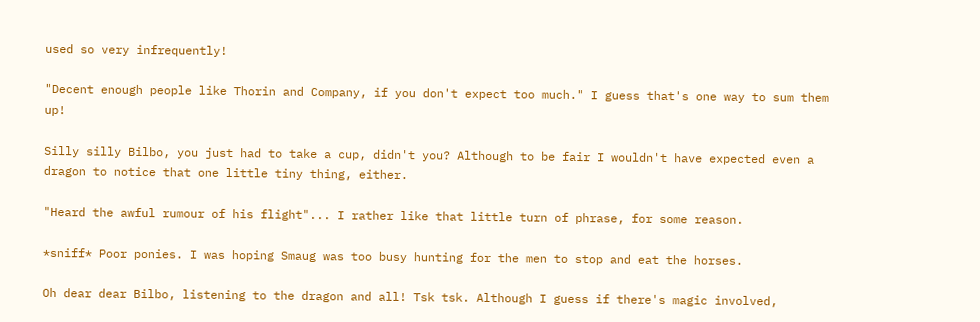used so very infrequently!

"Decent enough people like Thorin and Company, if you don't expect too much." I guess that's one way to sum them up!

Silly silly Bilbo, you just had to take a cup, didn't you? Although to be fair I wouldn't have expected even a dragon to notice that one little tiny thing, either.

"Heard the awful rumour of his flight"... I rather like that little turn of phrase, for some reason.

*sniff* Poor ponies. I was hoping Smaug was too busy hunting for the men to stop and eat the horses.

Oh dear dear Bilbo, listening to the dragon and all! Tsk tsk. Although I guess if there's magic involved,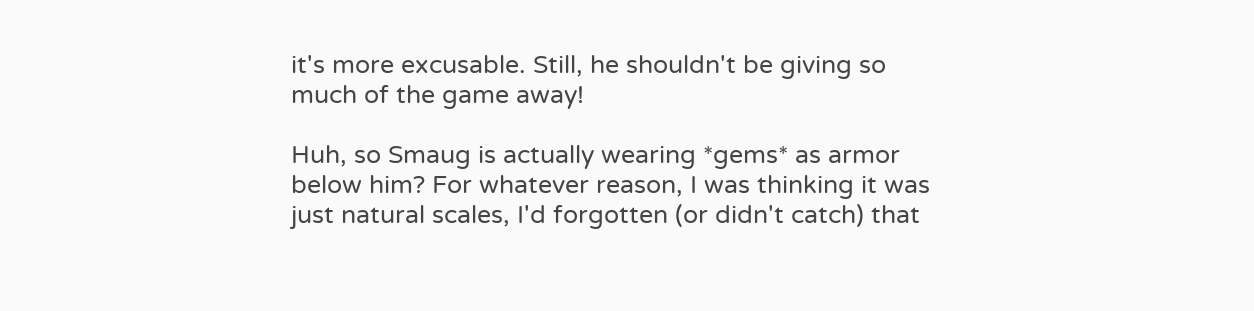it's more excusable. Still, he shouldn't be giving so much of the game away!

Huh, so Smaug is actually wearing *gems* as armor below him? For whatever reason, I was thinking it was just natural scales, I'd forgotten (or didn't catch) that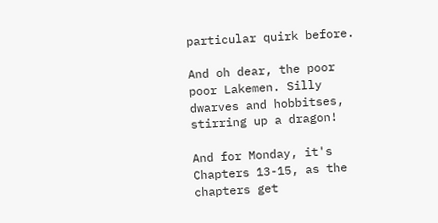particular quirk before.

And oh dear, the poor poor Lakemen. Silly dwarves and hobbitses, stirring up a dragon!

And for Monday, it's Chapters 13-15, as the chapters get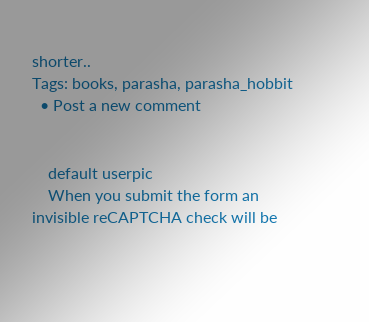shorter..
Tags: books, parasha, parasha_hobbit
  • Post a new comment


    default userpic
    When you submit the form an invisible reCAPTCHA check will be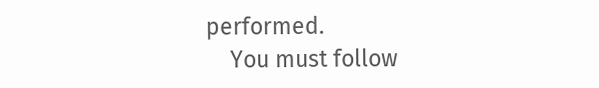performed.
    You must follow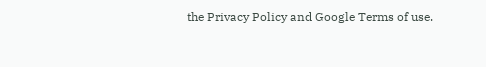the Privacy Policy and Google Terms of use.